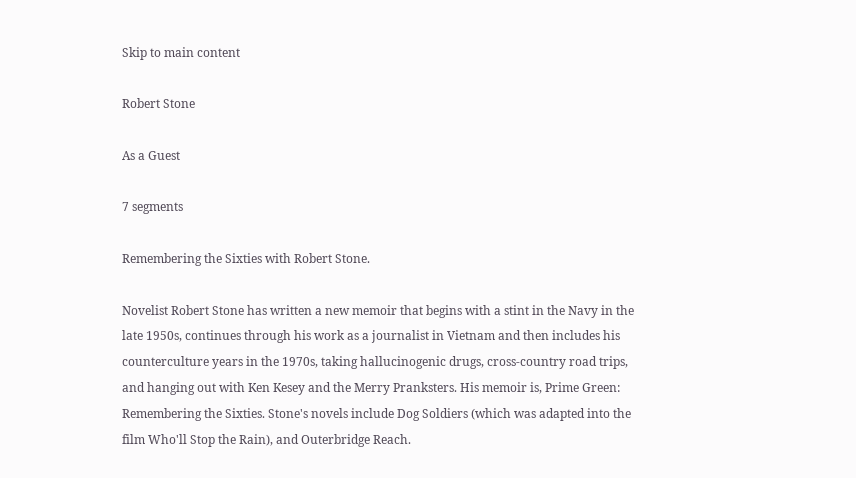Skip to main content

Robert Stone

As a Guest

7 segments

Remembering the Sixties with Robert Stone.

Novelist Robert Stone has written a new memoir that begins with a stint in the Navy in the late 1950s, continues through his work as a journalist in Vietnam and then includes his counterculture years in the 1970s, taking hallucinogenic drugs, cross-country road trips, and hanging out with Ken Kesey and the Merry Pranksters. His memoir is, Prime Green: Remembering the Sixties. Stone's novels include Dog Soldiers (which was adapted into the film Who'll Stop the Rain), and Outerbridge Reach.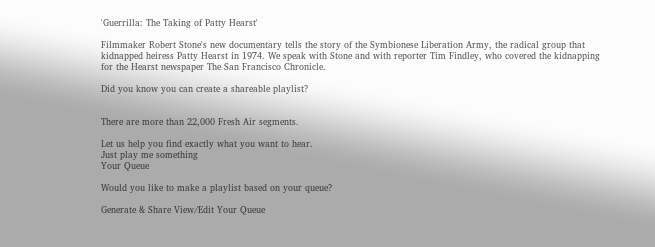'Guerrilla: The Taking of Patty Hearst'

Filmmaker Robert Stone's new documentary tells the story of the Symbionese Liberation Army, the radical group that kidnapped heiress Patty Hearst in 1974. We speak with Stone and with reporter Tim Findley, who covered the kidnapping for the Hearst newspaper The San Francisco Chronicle.

Did you know you can create a shareable playlist?


There are more than 22,000 Fresh Air segments.

Let us help you find exactly what you want to hear.
Just play me something
Your Queue

Would you like to make a playlist based on your queue?

Generate & Share View/Edit Your Queue